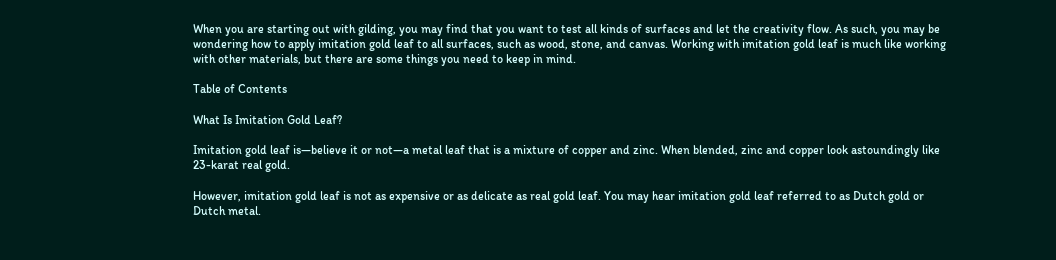When you are starting out with gilding, you may find that you want to test all kinds of surfaces and let the creativity flow. As such, you may be wondering how to apply imitation gold leaf to all surfaces, such as wood, stone, and canvas. Working with imitation gold leaf is much like working with other materials, but there are some things you need to keep in mind.

Table of Contents

What Is Imitation Gold Leaf?

Imitation gold leaf is—believe it or not—a metal leaf that is a mixture of copper and zinc. When blended, zinc and copper look astoundingly like 23-karat real gold.

However, imitation gold leaf is not as expensive or as delicate as real gold leaf. You may hear imitation gold leaf referred to as Dutch gold or Dutch metal.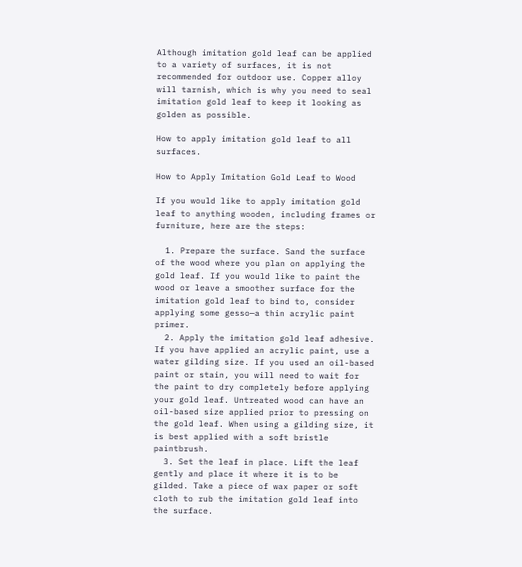Although imitation gold leaf can be applied to a variety of surfaces, it is not recommended for outdoor use. Copper alloy will tarnish, which is why you need to seal imitation gold leaf to keep it looking as golden as possible.

How to apply imitation gold leaf to all surfaces.

How to Apply Imitation Gold Leaf to Wood

If you would like to apply imitation gold leaf to anything wooden, including frames or furniture, here are the steps:

  1. Prepare the surface. Sand the surface of the wood where you plan on applying the gold leaf. If you would like to paint the wood or leave a smoother surface for the imitation gold leaf to bind to, consider applying some gesso—a thin acrylic paint primer.
  2. Apply the imitation gold leaf adhesive. If you have applied an acrylic paint, use a water gilding size. If you used an oil-based paint or stain, you will need to wait for the paint to dry completely before applying your gold leaf. Untreated wood can have an oil-based size applied prior to pressing on the gold leaf. When using a gilding size, it is best applied with a soft bristle paintbrush.
  3. Set the leaf in place. Lift the leaf gently and place it where it is to be gilded. Take a piece of wax paper or soft cloth to rub the imitation gold leaf into the surface.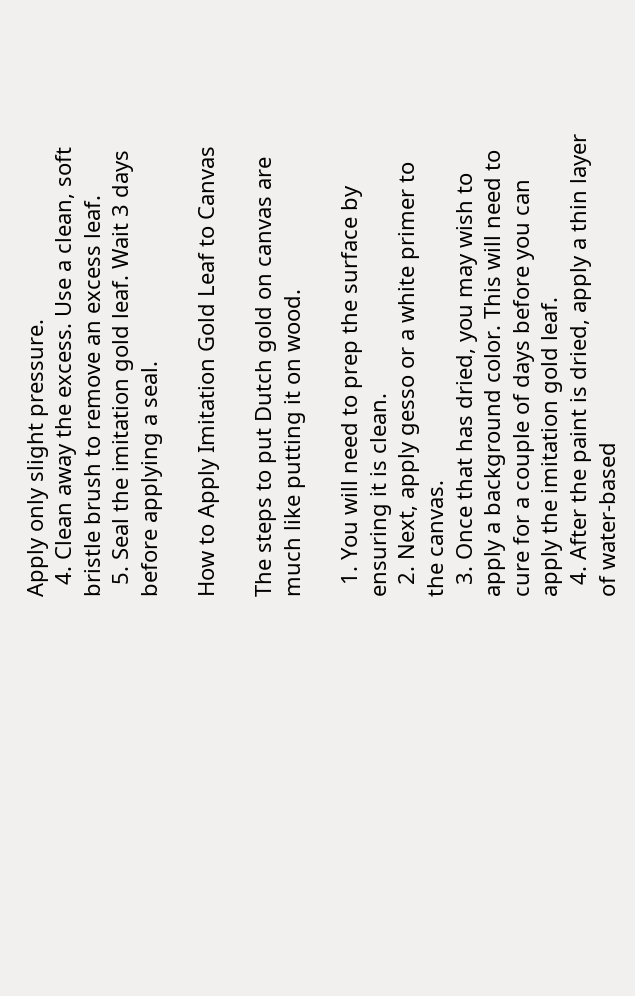Apply only slight pressure.
  4. Clean away the excess. Use a clean, soft bristle brush to remove an excess leaf.
  5. Seal the imitation gold leaf. Wait 3 days before applying a seal.

How to Apply Imitation Gold Leaf to Canvas

The steps to put Dutch gold on canvas are much like putting it on wood.

  1. You will need to prep the surface by ensuring it is clean.
  2. Next, apply gesso or a white primer to the canvas.
  3. Once that has dried, you may wish to apply a background color. This will need to cure for a couple of days before you can apply the imitation gold leaf.
  4. After the paint is dried, apply a thin layer of water-based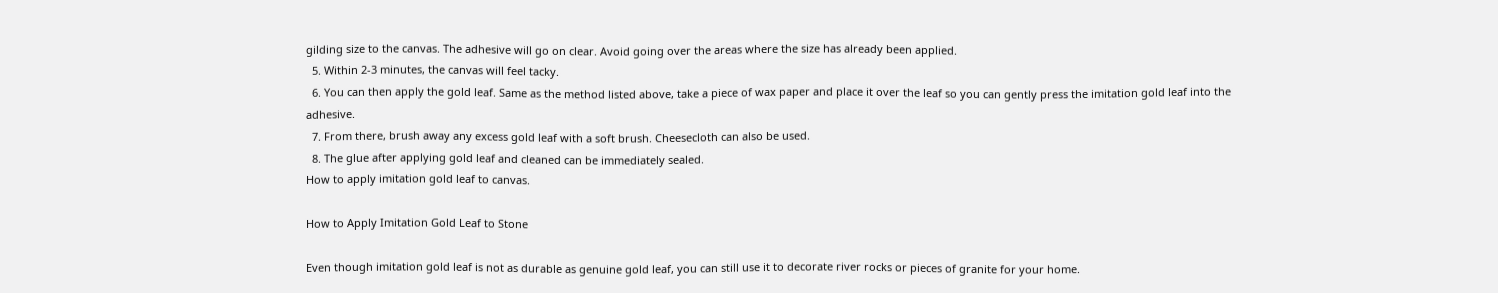gilding size to the canvas. The adhesive will go on clear. Avoid going over the areas where the size has already been applied.
  5. Within 2-3 minutes, the canvas will feel tacky.
  6. You can then apply the gold leaf. Same as the method listed above, take a piece of wax paper and place it over the leaf so you can gently press the imitation gold leaf into the adhesive.
  7. From there, brush away any excess gold leaf with a soft brush. Cheesecloth can also be used.
  8. The glue after applying gold leaf and cleaned can be immediately sealed.
How to apply imitation gold leaf to canvas.

How to Apply Imitation Gold Leaf to Stone

Even though imitation gold leaf is not as durable as genuine gold leaf, you can still use it to decorate river rocks or pieces of granite for your home.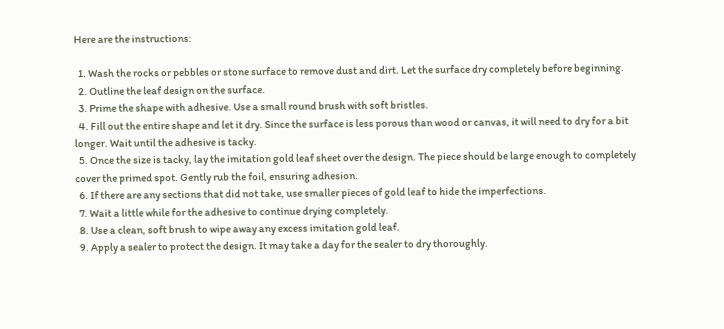Here are the instructions:

  1. Wash the rocks or pebbles or stone surface to remove dust and dirt. Let the surface dry completely before beginning.
  2. Outline the leaf design on the surface.
  3. Prime the shape with adhesive. Use a small round brush with soft bristles.
  4. Fill out the entire shape and let it dry. Since the surface is less porous than wood or canvas, it will need to dry for a bit longer. Wait until the adhesive is tacky.
  5. Once the size is tacky, lay the imitation gold leaf sheet over the design. The piece should be large enough to completely cover the primed spot. Gently rub the foil, ensuring adhesion.
  6. If there are any sections that did not take, use smaller pieces of gold leaf to hide the imperfections.
  7. Wait a little while for the adhesive to continue drying completely.
  8. Use a clean, soft brush to wipe away any excess imitation gold leaf.
  9. Apply a sealer to protect the design. It may take a day for the sealer to dry thoroughly.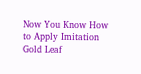Now You Know How to Apply Imitation Gold Leaf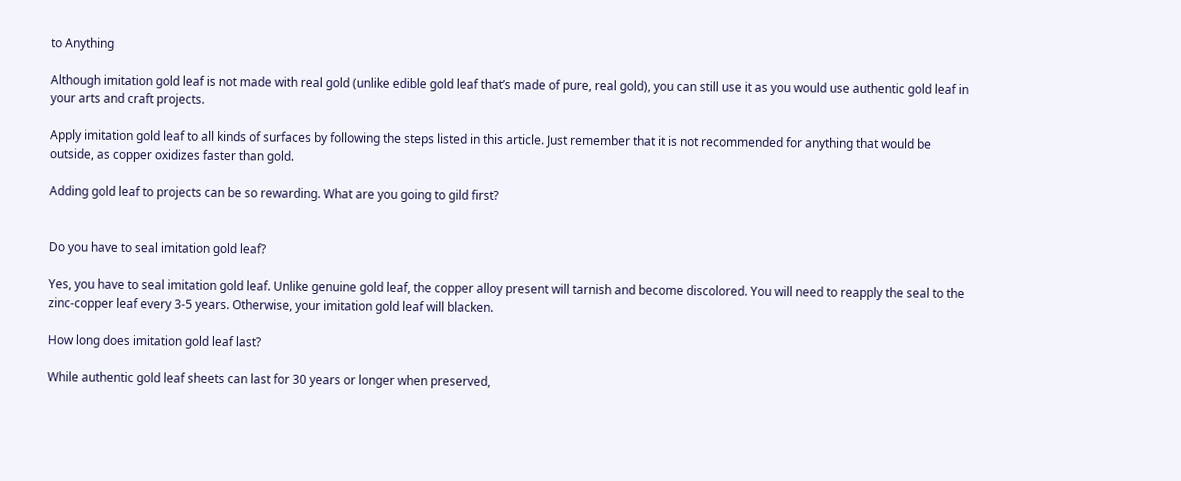to Anything

Although imitation gold leaf is not made with real gold (unlike edible gold leaf that’s made of pure, real gold), you can still use it as you would use authentic gold leaf in your arts and craft projects.

Apply imitation gold leaf to all kinds of surfaces by following the steps listed in this article. Just remember that it is not recommended for anything that would be outside, as copper oxidizes faster than gold.

Adding gold leaf to projects can be so rewarding. What are you going to gild first?


Do you have to seal imitation gold leaf?

Yes, you have to seal imitation gold leaf. Unlike genuine gold leaf, the copper alloy present will tarnish and become discolored. You will need to reapply the seal to the zinc-copper leaf every 3-5 years. Otherwise, your imitation gold leaf will blacken.

How long does imitation gold leaf last?

While authentic gold leaf sheets can last for 30 years or longer when preserved,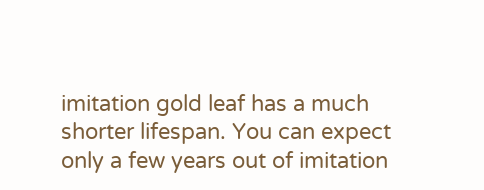imitation gold leaf has a much shorter lifespan. You can expect only a few years out of imitation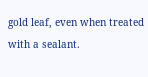gold leaf, even when treated with a sealant.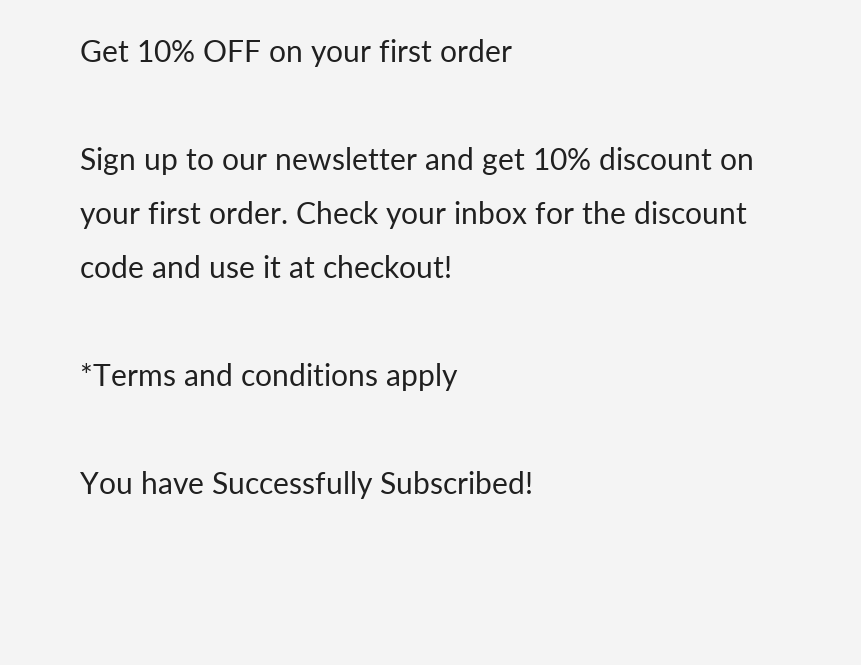Get 10% OFF on your first order

Sign up to our newsletter and get 10% discount on your first order. Check your inbox for the discount code and use it at checkout!

*Terms and conditions apply

You have Successfully Subscribed!